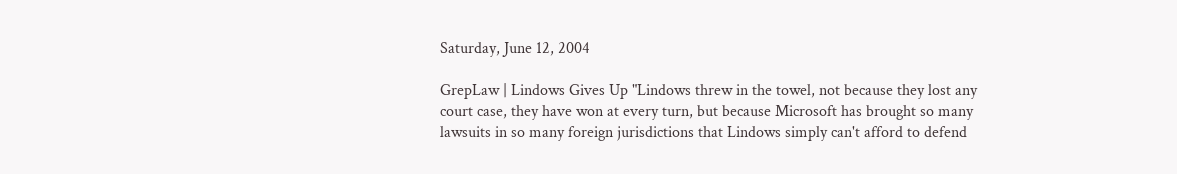Saturday, June 12, 2004

GrepLaw | Lindows Gives Up "Lindows threw in the towel, not because they lost any court case, they have won at every turn, but because Microsoft has brought so many lawsuits in so many foreign jurisdictions that Lindows simply can't afford to defend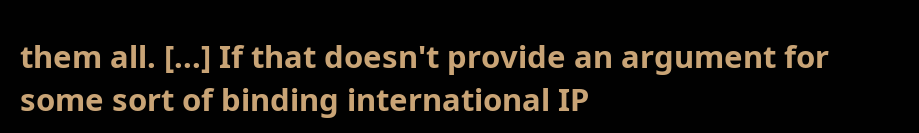them all. [...] If that doesn't provide an argument for some sort of binding international IP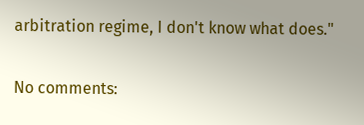arbitration regime, I don't know what does."

No comments: